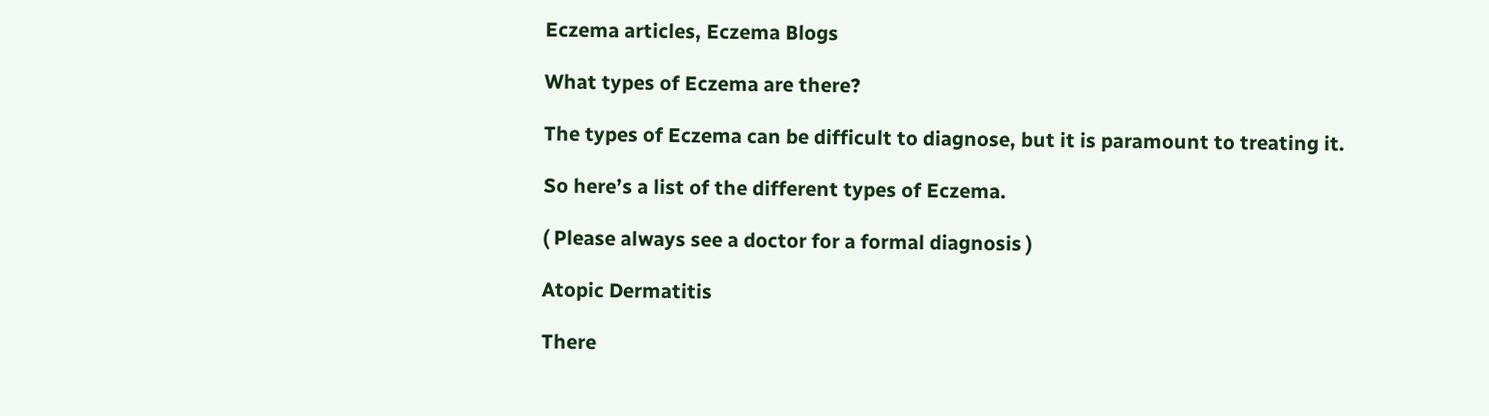Eczema articles, Eczema Blogs

What types of Eczema are there?

The types of Eczema can be difficult to diagnose, but it is paramount to treating it.

So here’s a list of the different types of Eczema.

( Please always see a doctor for a formal diagnosis )

Atopic Dermatitis

There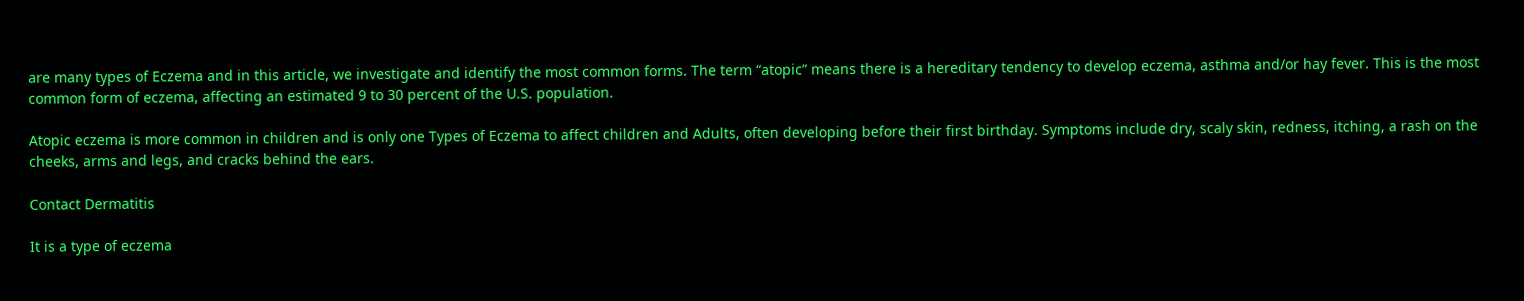are many types of Eczema and in this article, we investigate and identify the most common forms. The term “atopic” means there is a hereditary tendency to develop eczema, asthma and/or hay fever. This is the most common form of eczema, affecting an estimated 9 to 30 percent of the U.S. population.

Atopic eczema is more common in children and is only one Types of Eczema to affect children and Adults, often developing before their first birthday. Symptoms include dry, scaly skin, redness, itching, a rash on the cheeks, arms and legs, and cracks behind the ears.

Contact Dermatitis

It is a type of eczema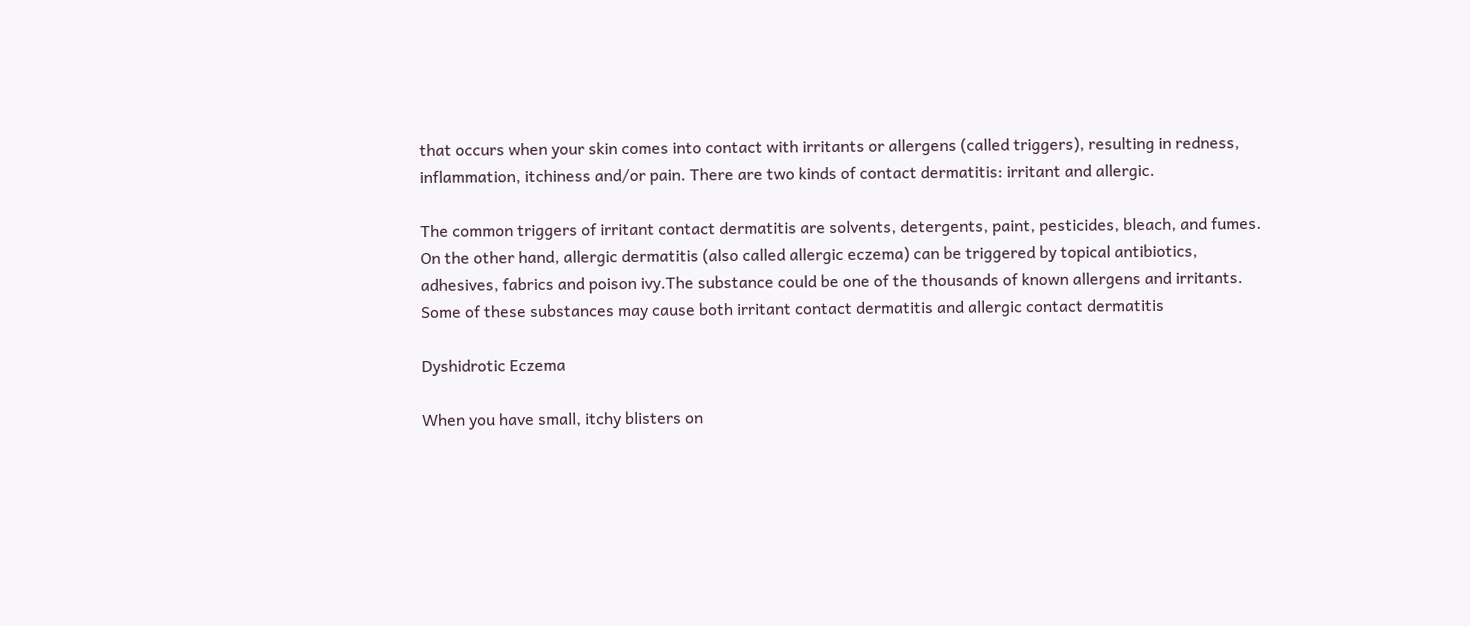that occurs when your skin comes into contact with irritants or allergens (called triggers), resulting in redness, inflammation, itchiness and/or pain. There are two kinds of contact dermatitis: irritant and allergic.

The common triggers of irritant contact dermatitis are solvents, detergents, paint, pesticides, bleach, and fumes. On the other hand, allergic dermatitis (also called allergic eczema) can be triggered by topical antibiotics, adhesives, fabrics and poison ivy.The substance could be one of the thousands of known allergens and irritants. Some of these substances may cause both irritant contact dermatitis and allergic contact dermatitis

Dyshidrotic Eczema

When you have small, itchy blisters on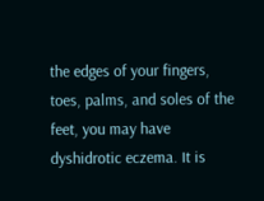the edges of your fingers, toes, palms, and soles of the feet, you may have dyshidrotic eczema. It is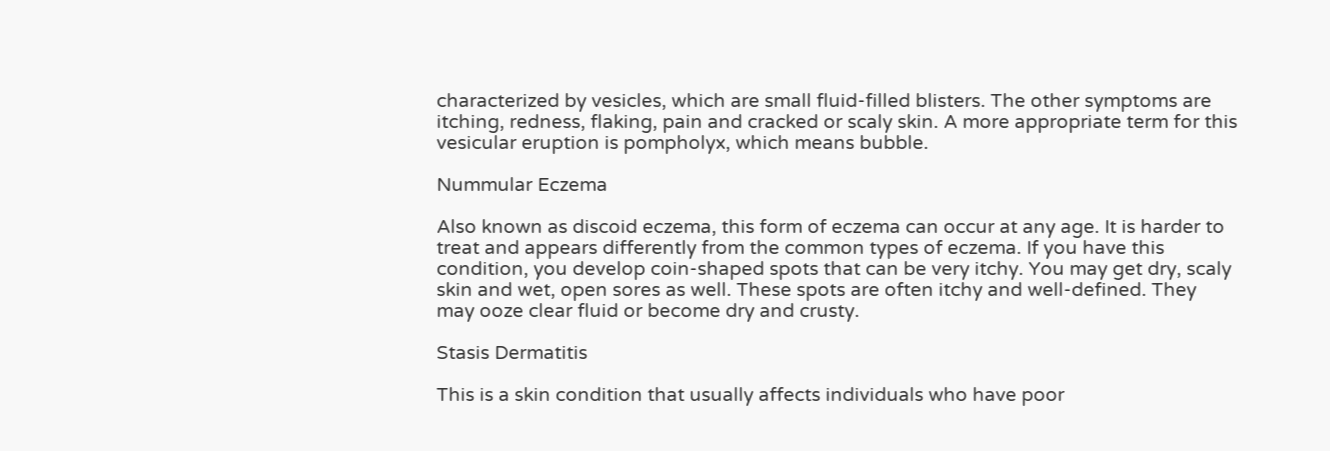characterized by vesicles, which are small fluid-filled blisters. The other symptoms are itching, redness, flaking, pain and cracked or scaly skin. A more appropriate term for this vesicular eruption is pompholyx, which means bubble.

Nummular Eczema

Also known as discoid eczema, this form of eczema can occur at any age. It is harder to treat and appears differently from the common types of eczema. If you have this condition, you develop coin-shaped spots that can be very itchy. You may get dry, scaly skin and wet, open sores as well. These spots are often itchy and well-defined. They may ooze clear fluid or become dry and crusty.

Stasis Dermatitis

This is a skin condition that usually affects individuals who have poor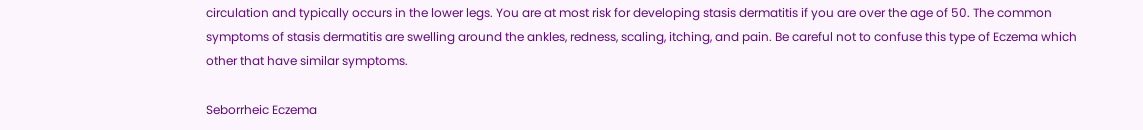circulation and typically occurs in the lower legs. You are at most risk for developing stasis dermatitis if you are over the age of 50. The common symptoms of stasis dermatitis are swelling around the ankles, redness, scaling, itching, and pain. Be careful not to confuse this type of Eczema which other that have similar symptoms.

Seborrheic Eczema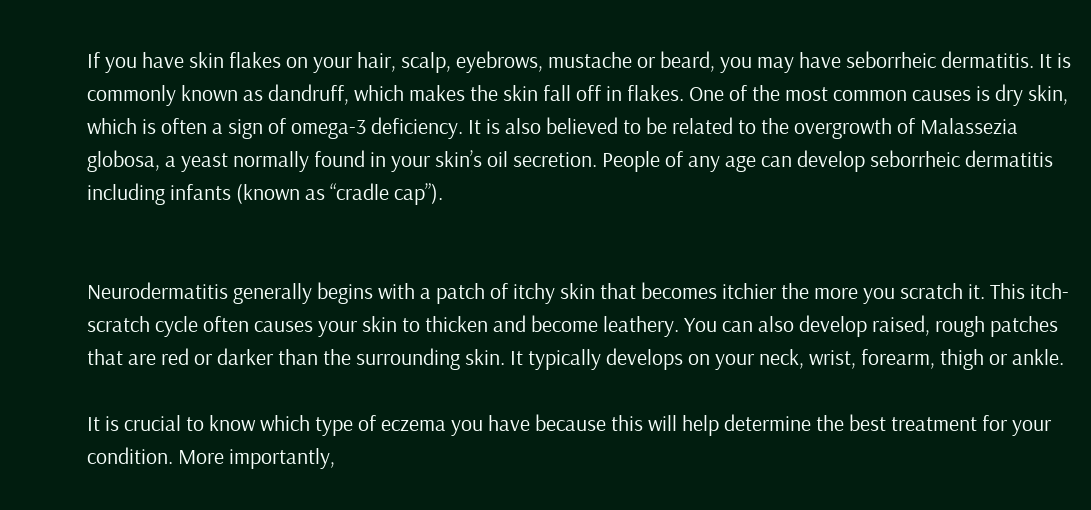If you have skin flakes on your hair, scalp, eyebrows, mustache or beard, you may have seborrheic dermatitis. It is commonly known as dandruff, which makes the skin fall off in flakes. One of the most common causes is dry skin, which is often a sign of omega-3 deficiency. It is also believed to be related to the overgrowth of Malassezia globosa, a yeast normally found in your skin’s oil secretion. People of any age can develop seborrheic dermatitis including infants (known as “cradle cap”).


Neurodermatitis generally begins with a patch of itchy skin that becomes itchier the more you scratch it. This itch-scratch cycle often causes your skin to thicken and become leathery. You can also develop raised, rough patches that are red or darker than the surrounding skin. It typically develops on your neck, wrist, forearm, thigh or ankle.

It is crucial to know which type of eczema you have because this will help determine the best treatment for your condition. More importantly,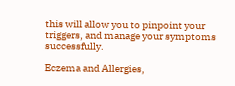this will allow you to pinpoint your triggers, and manage your symptoms successfully.

Eczema and Allergies,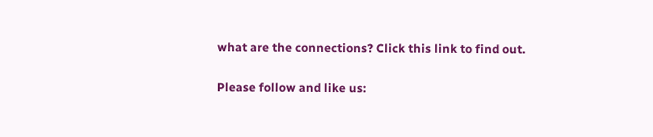what are the connections? Click this link to find out.

Please follow and like us: